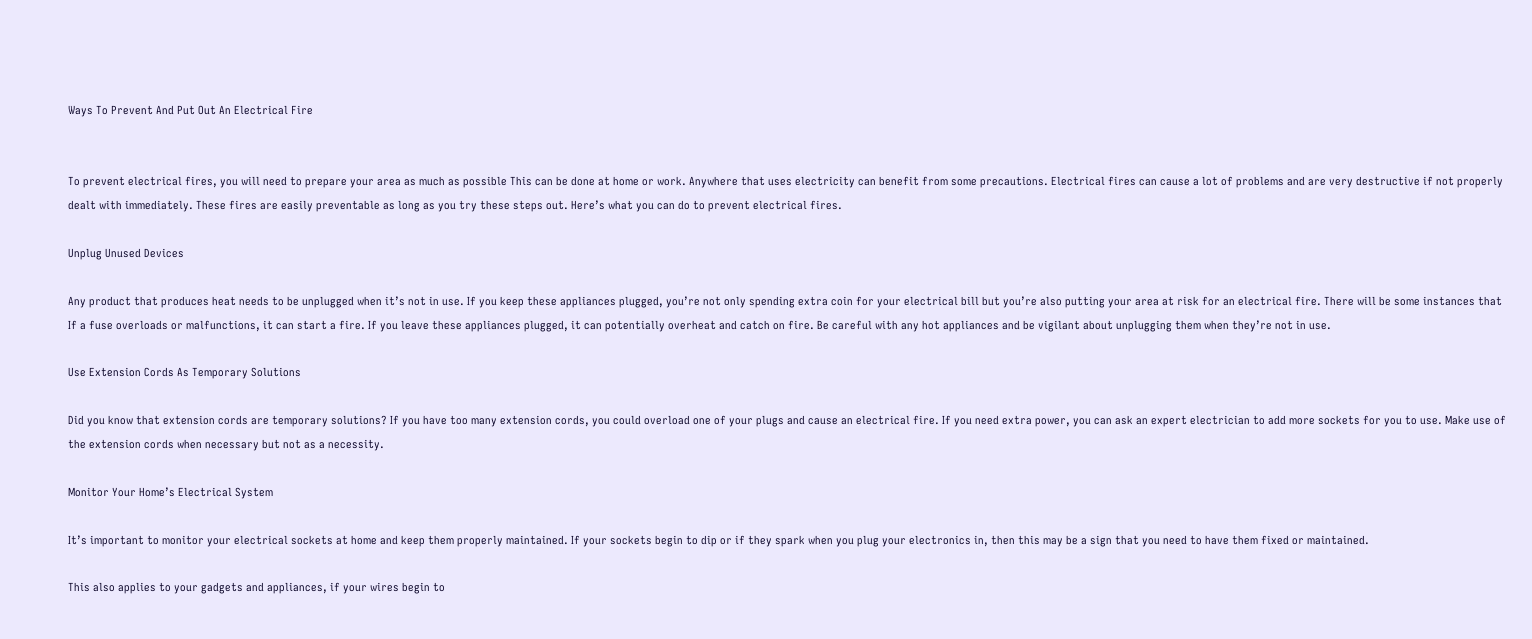Ways To Prevent And Put Out An Electrical Fire


To prevent electrical fires, you will need to prepare your area as much as possible This can be done at home or work. Anywhere that uses electricity can benefit from some precautions. Electrical fires can cause a lot of problems and are very destructive if not properly dealt with immediately. These fires are easily preventable as long as you try these steps out. Here’s what you can do to prevent electrical fires.

Unplug Unused Devices

Any product that produces heat needs to be unplugged when it’s not in use. If you keep these appliances plugged, you’re not only spending extra coin for your electrical bill but you’re also putting your area at risk for an electrical fire. There will be some instances that If a fuse overloads or malfunctions, it can start a fire. If you leave these appliances plugged, it can potentially overheat and catch on fire. Be careful with any hot appliances and be vigilant about unplugging them when they’re not in use.

Use Extension Cords As Temporary Solutions

Did you know that extension cords are temporary solutions? If you have too many extension cords, you could overload one of your plugs and cause an electrical fire. If you need extra power, you can ask an expert electrician to add more sockets for you to use. Make use of the extension cords when necessary but not as a necessity.

Monitor Your Home’s Electrical System

It’s important to monitor your electrical sockets at home and keep them properly maintained. If your sockets begin to dip or if they spark when you plug your electronics in, then this may be a sign that you need to have them fixed or maintained.

This also applies to your gadgets and appliances, if your wires begin to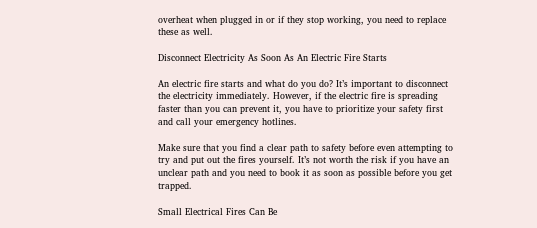overheat when plugged in or if they stop working, you need to replace these as well.

Disconnect Electricity As Soon As An Electric Fire Starts

An electric fire starts and what do you do? It’s important to disconnect the electricity immediately. However, if the electric fire is spreading faster than you can prevent it, you have to prioritize your safety first and call your emergency hotlines.

Make sure that you find a clear path to safety before even attempting to try and put out the fires yourself. It’s not worth the risk if you have an unclear path and you need to book it as soon as possible before you get trapped.

Small Electrical Fires Can Be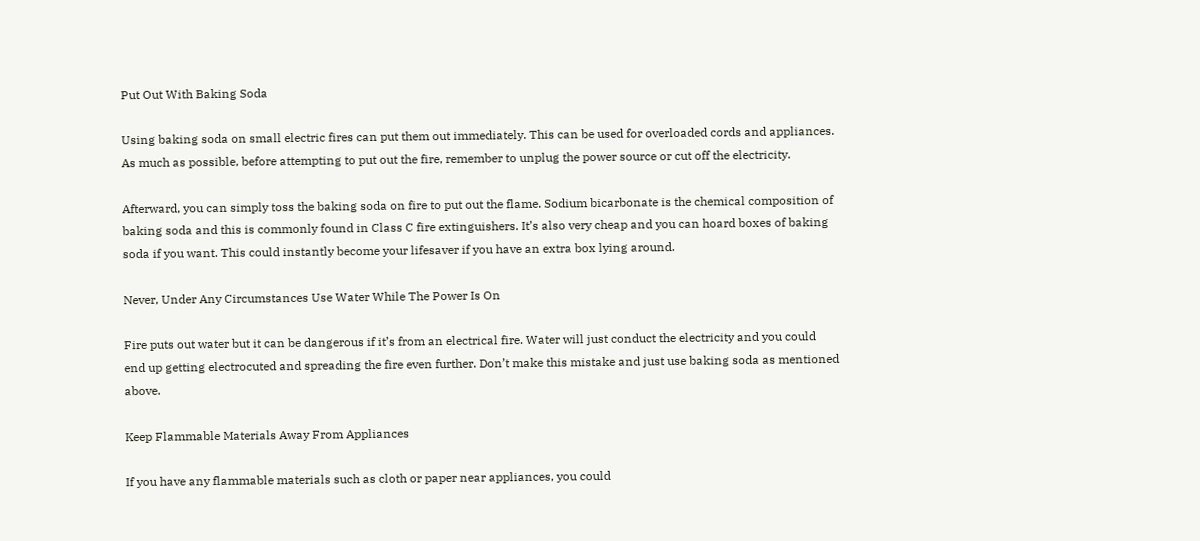Put Out With Baking Soda

Using baking soda on small electric fires can put them out immediately. This can be used for overloaded cords and appliances. As much as possible, before attempting to put out the fire, remember to unplug the power source or cut off the electricity.

Afterward, you can simply toss the baking soda on fire to put out the flame. Sodium bicarbonate is the chemical composition of baking soda and this is commonly found in Class C fire extinguishers. It’s also very cheap and you can hoard boxes of baking soda if you want. This could instantly become your lifesaver if you have an extra box lying around.

Never, Under Any Circumstances Use Water While The Power Is On

Fire puts out water but it can be dangerous if it’s from an electrical fire. Water will just conduct the electricity and you could end up getting electrocuted and spreading the fire even further. Don’t make this mistake and just use baking soda as mentioned above.

Keep Flammable Materials Away From Appliances

If you have any flammable materials such as cloth or paper near appliances, you could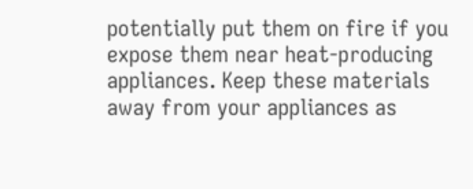potentially put them on fire if you expose them near heat-producing appliances. Keep these materials away from your appliances as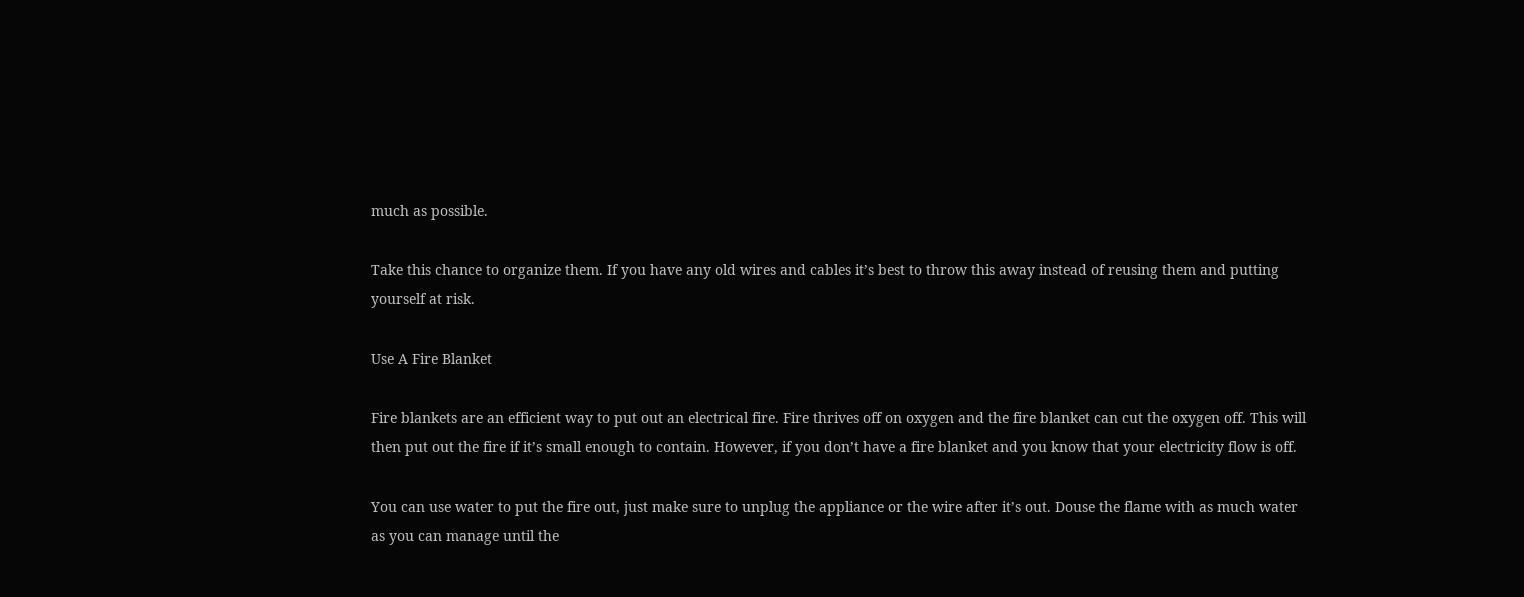much as possible.

Take this chance to organize them. If you have any old wires and cables it’s best to throw this away instead of reusing them and putting yourself at risk.

Use A Fire Blanket

Fire blankets are an efficient way to put out an electrical fire. Fire thrives off on oxygen and the fire blanket can cut the oxygen off. This will then put out the fire if it’s small enough to contain. However, if you don’t have a fire blanket and you know that your electricity flow is off.

You can use water to put the fire out, just make sure to unplug the appliance or the wire after it’s out. Douse the flame with as much water as you can manage until the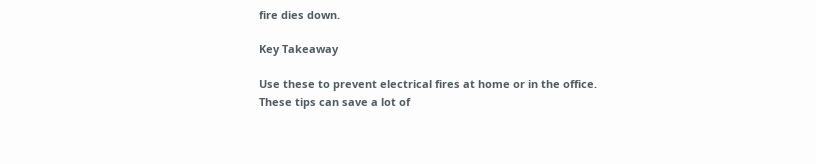fire dies down.

Key Takeaway

Use these to prevent electrical fires at home or in the office. These tips can save a lot of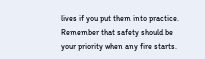lives if you put them into practice. Remember that safety should be your priority when any fire starts.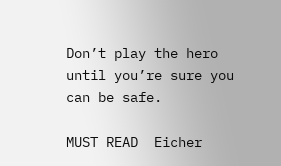Don’t play the hero until you’re sure you can be safe.

MUST READ  Eicher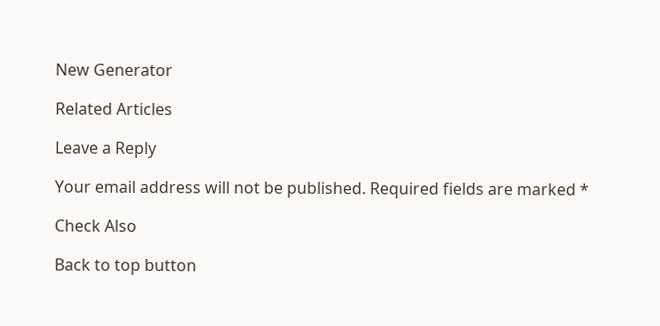New Generator

Related Articles

Leave a Reply

Your email address will not be published. Required fields are marked *

Check Also

Back to top button